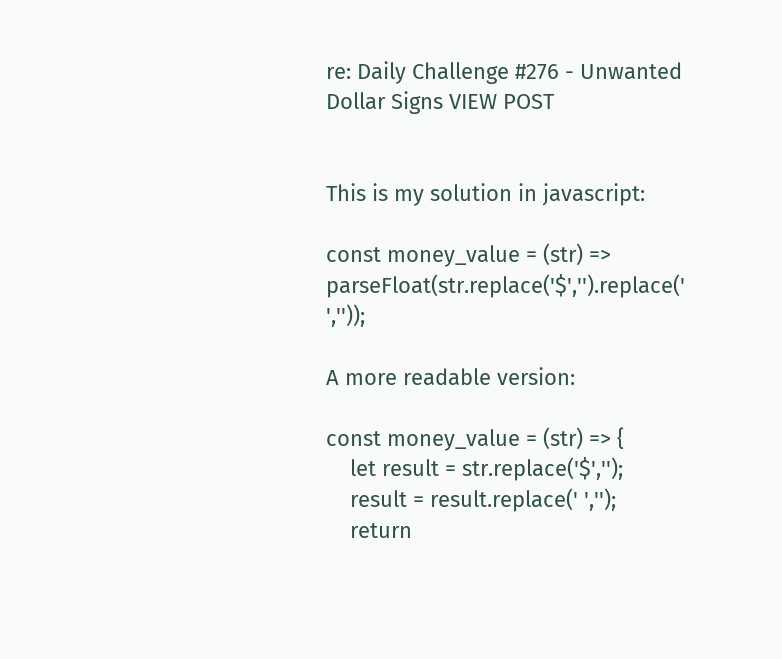re: Daily Challenge #276 - Unwanted Dollar Signs VIEW POST


This is my solution in javascript:

const money_value = (str) => parseFloat(str.replace('$','').replace(' ',''));

A more readable version:

const money_value = (str) => {
    let result = str.replace('$','');
    result = result.replace(' ','');
    return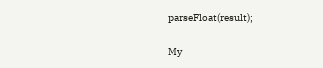parseFloat(result);

My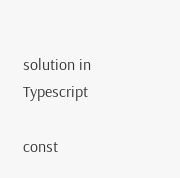solution in Typescript

const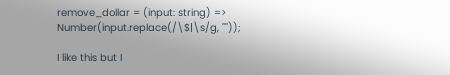remove_dollar = (input: string) => Number(input.replace(/\$|\s/g, ""));

I like this but I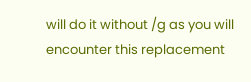will do it without /g as you will encounter this replacement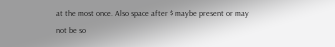at the most once. Also space after $ maybe present or may not be so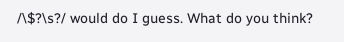/\$?\s?/ would do I guess. What do you think?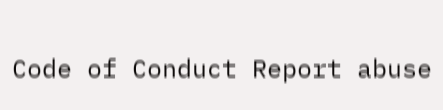Code of Conduct Report abuse